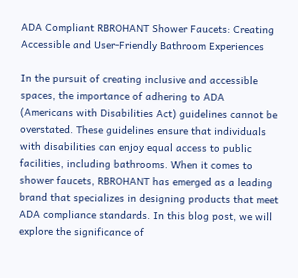ADA Compliant RBROHANT Shower Faucets: Creating Accessible and User-Friendly Bathroom Experiences

In the pursuit of creating inclusive and accessible spaces, the importance of adhering to ADA (Americans with Disabilities Act) guidelines cannot be overstated. These guidelines ensure that individuals with disabilities can enjoy equal access to public facilities, including bathrooms. When it comes to shower faucets, RBROHANT has emerged as a leading brand that specializes in designing products that meet ADA compliance standards. In this blog post, we will explore the significance of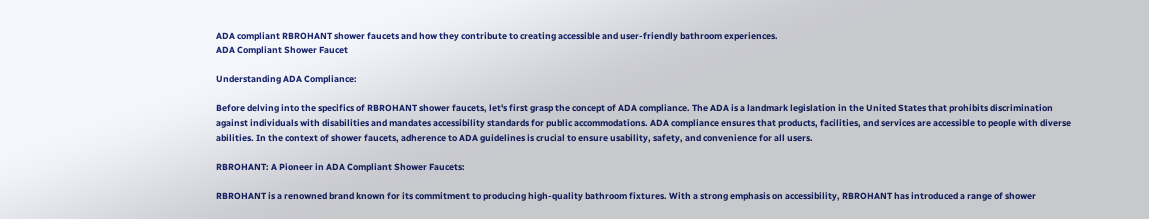ADA compliant RBROHANT shower faucets and how they contribute to creating accessible and user-friendly bathroom experiences.
ADA Compliant Shower Faucet

Understanding ADA Compliance:

Before delving into the specifics of RBROHANT shower faucets, let's first grasp the concept of ADA compliance. The ADA is a landmark legislation in the United States that prohibits discrimination against individuals with disabilities and mandates accessibility standards for public accommodations. ADA compliance ensures that products, facilities, and services are accessible to people with diverse abilities. In the context of shower faucets, adherence to ADA guidelines is crucial to ensure usability, safety, and convenience for all users.

RBROHANT: A Pioneer in ADA Compliant Shower Faucets:

RBROHANT is a renowned brand known for its commitment to producing high-quality bathroom fixtures. With a strong emphasis on accessibility, RBROHANT has introduced a range of shower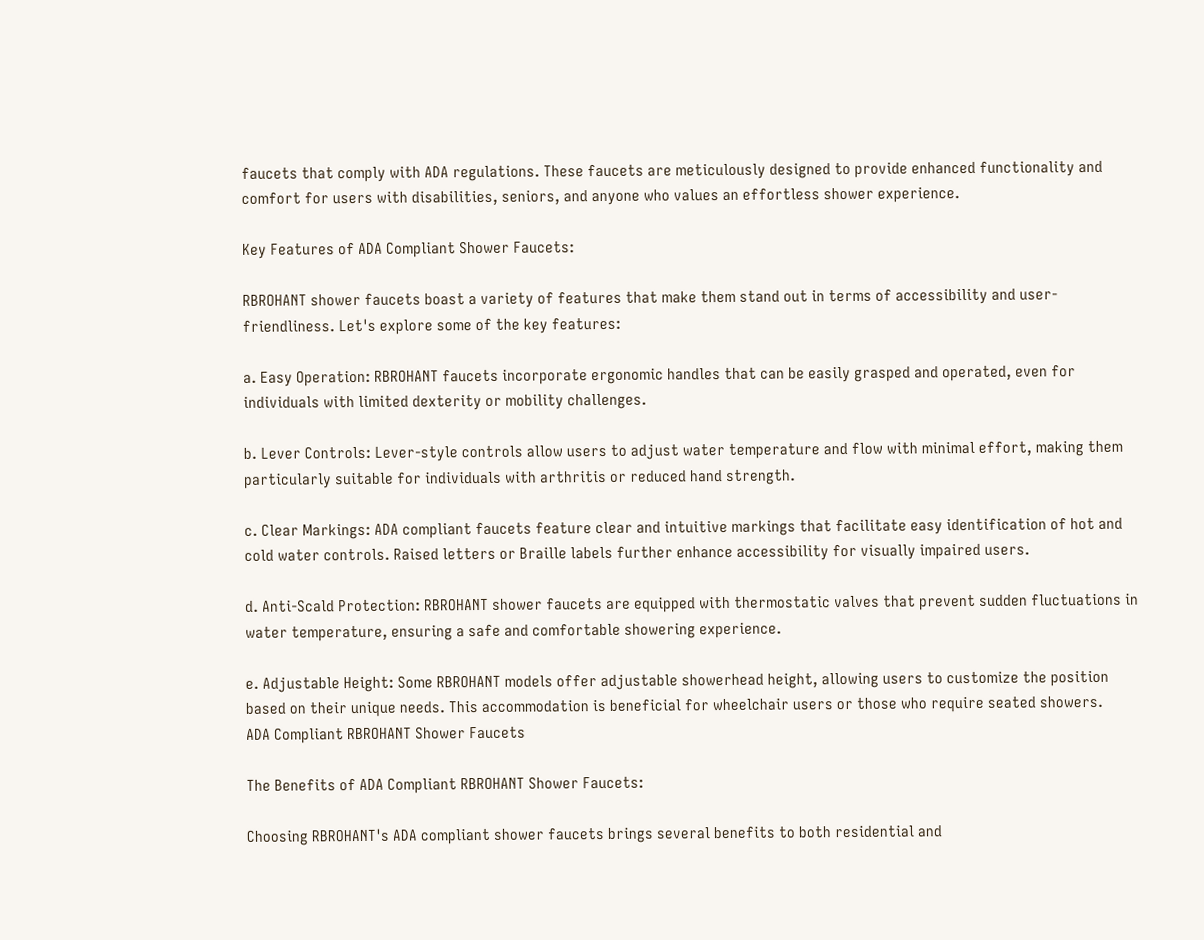faucets that comply with ADA regulations. These faucets are meticulously designed to provide enhanced functionality and comfort for users with disabilities, seniors, and anyone who values an effortless shower experience.

Key Features of ADA Compliant Shower Faucets:

RBROHANT shower faucets boast a variety of features that make them stand out in terms of accessibility and user-friendliness. Let's explore some of the key features:

a. Easy Operation: RBROHANT faucets incorporate ergonomic handles that can be easily grasped and operated, even for individuals with limited dexterity or mobility challenges.

b. Lever Controls: Lever-style controls allow users to adjust water temperature and flow with minimal effort, making them particularly suitable for individuals with arthritis or reduced hand strength.

c. Clear Markings: ADA compliant faucets feature clear and intuitive markings that facilitate easy identification of hot and cold water controls. Raised letters or Braille labels further enhance accessibility for visually impaired users.

d. Anti-Scald Protection: RBROHANT shower faucets are equipped with thermostatic valves that prevent sudden fluctuations in water temperature, ensuring a safe and comfortable showering experience.

e. Adjustable Height: Some RBROHANT models offer adjustable showerhead height, allowing users to customize the position based on their unique needs. This accommodation is beneficial for wheelchair users or those who require seated showers.
ADA Compliant RBROHANT Shower Faucets

The Benefits of ADA Compliant RBROHANT Shower Faucets:

Choosing RBROHANT's ADA compliant shower faucets brings several benefits to both residential and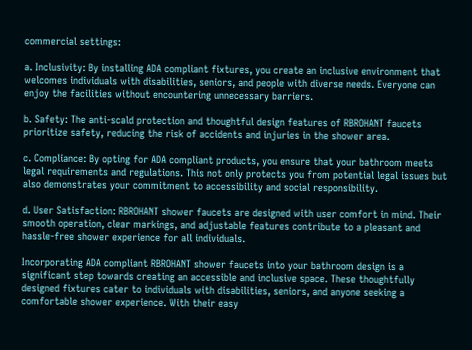commercial settings:

a. Inclusivity: By installing ADA compliant fixtures, you create an inclusive environment that welcomes individuals with disabilities, seniors, and people with diverse needs. Everyone can enjoy the facilities without encountering unnecessary barriers.

b. Safety: The anti-scald protection and thoughtful design features of RBROHANT faucets prioritize safety, reducing the risk of accidents and injuries in the shower area.

c. Compliance: By opting for ADA compliant products, you ensure that your bathroom meets legal requirements and regulations. This not only protects you from potential legal issues but also demonstrates your commitment to accessibility and social responsibility.

d. User Satisfaction: RBROHANT shower faucets are designed with user comfort in mind. Their smooth operation, clear markings, and adjustable features contribute to a pleasant and hassle-free shower experience for all individuals.

Incorporating ADA compliant RBROHANT shower faucets into your bathroom design is a significant step towards creating an accessible and inclusive space. These thoughtfully designed fixtures cater to individuals with disabilities, seniors, and anyone seeking a comfortable shower experience. With their easy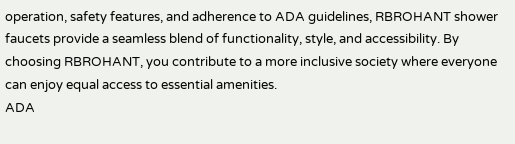operation, safety features, and adherence to ADA guidelines, RBROHANT shower faucets provide a seamless blend of functionality, style, and accessibility. By choosing RBROHANT, you contribute to a more inclusive society where everyone can enjoy equal access to essential amenities.
ADA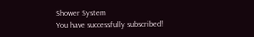Shower System
You have successfully subscribed!